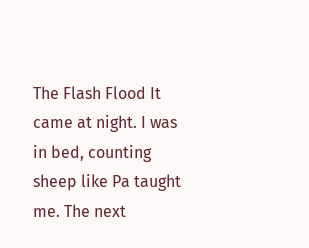The Flash Flood It came at night. I was in bed, counting sheep like Pa taught me. The next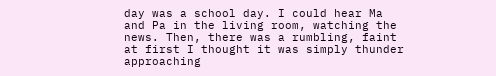day was a school day. I could hear Ma and Pa in the living room, watching the news. Then, there was a rumbling, faint at first I thought it was simply thunder approaching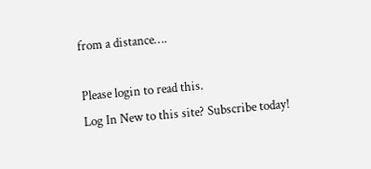from a distance….

Please login to read this.
Log In New to this site? Subscribe today!